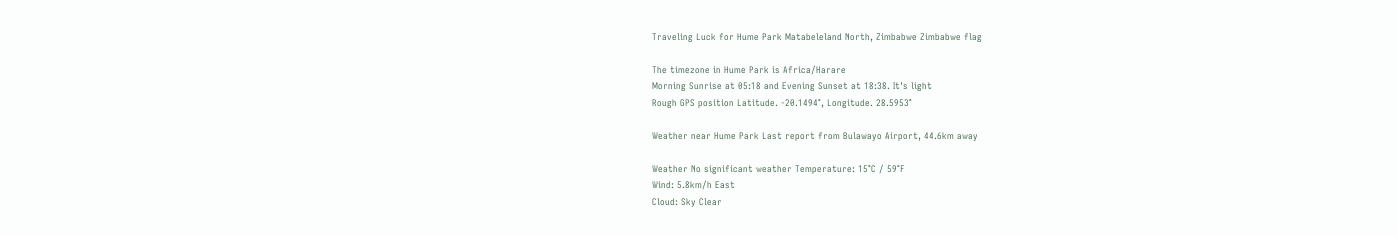Traveling Luck for Hume Park Matabeleland North, Zimbabwe Zimbabwe flag

The timezone in Hume Park is Africa/Harare
Morning Sunrise at 05:18 and Evening Sunset at 18:38. It's light
Rough GPS position Latitude. -20.1494°, Longitude. 28.5953°

Weather near Hume Park Last report from Bulawayo Airport, 44.6km away

Weather No significant weather Temperature: 15°C / 59°F
Wind: 5.8km/h East
Cloud: Sky Clear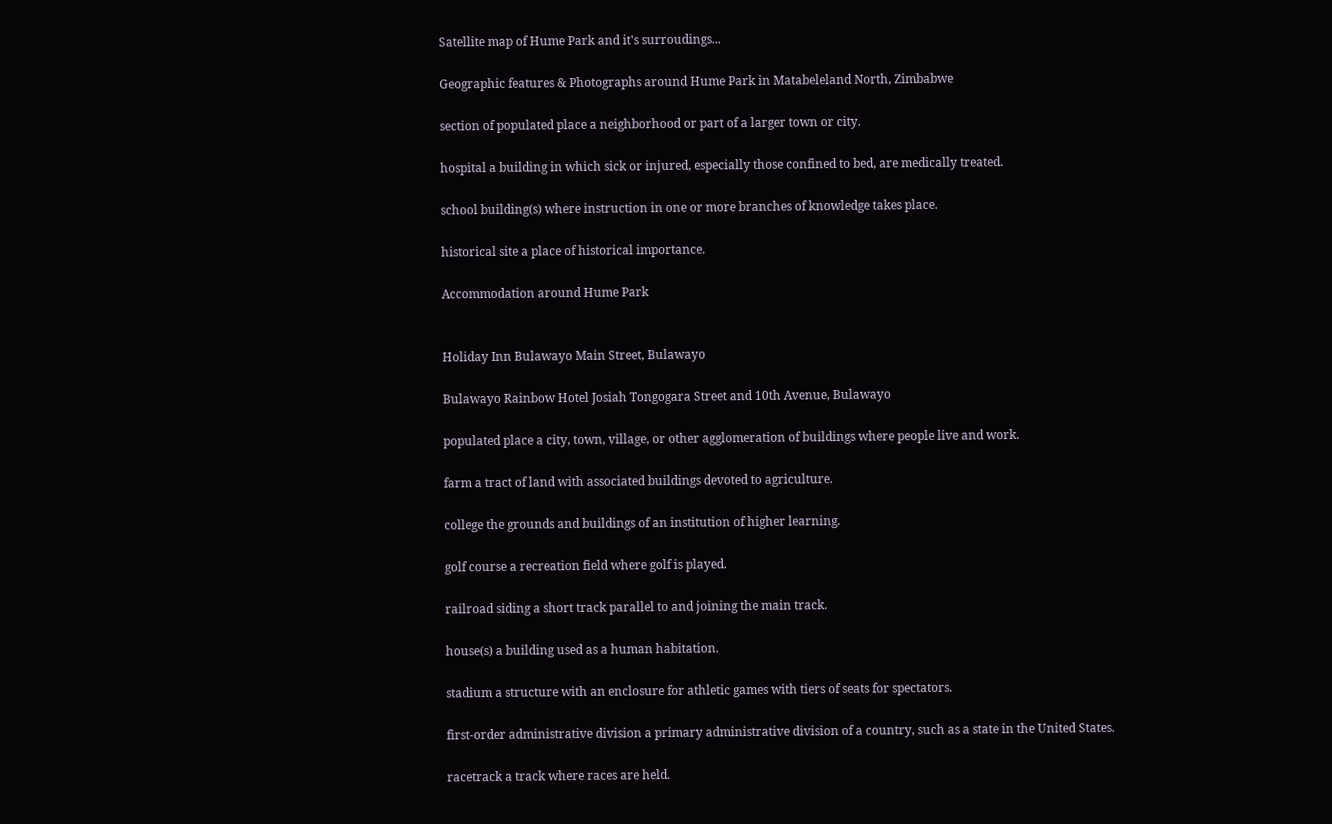Satellite map of Hume Park and it's surroudings...

Geographic features & Photographs around Hume Park in Matabeleland North, Zimbabwe

section of populated place a neighborhood or part of a larger town or city.

hospital a building in which sick or injured, especially those confined to bed, are medically treated.

school building(s) where instruction in one or more branches of knowledge takes place.

historical site a place of historical importance.

Accommodation around Hume Park


Holiday Inn Bulawayo Main Street, Bulawayo

Bulawayo Rainbow Hotel Josiah Tongogara Street and 10th Avenue, Bulawayo

populated place a city, town, village, or other agglomeration of buildings where people live and work.

farm a tract of land with associated buildings devoted to agriculture.

college the grounds and buildings of an institution of higher learning.

golf course a recreation field where golf is played.

railroad siding a short track parallel to and joining the main track.

house(s) a building used as a human habitation.

stadium a structure with an enclosure for athletic games with tiers of seats for spectators.

first-order administrative division a primary administrative division of a country, such as a state in the United States.

racetrack a track where races are held.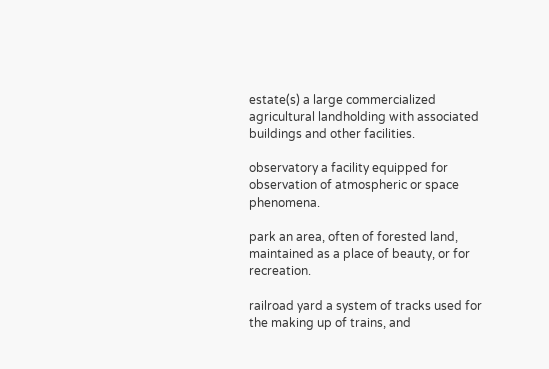estate(s) a large commercialized agricultural landholding with associated buildings and other facilities.

observatory a facility equipped for observation of atmospheric or space phenomena.

park an area, often of forested land, maintained as a place of beauty, or for recreation.

railroad yard a system of tracks used for the making up of trains, and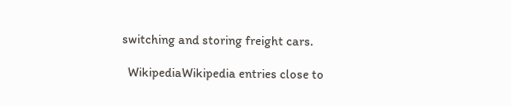switching and storing freight cars.

  WikipediaWikipedia entries close to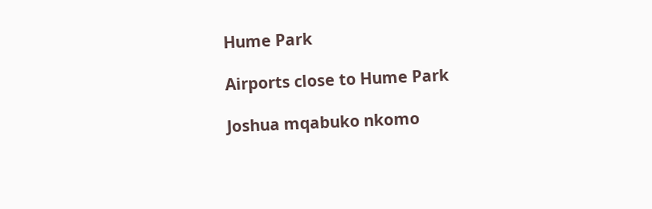Hume Park

Airports close to Hume Park

Joshua mqabuko nkomo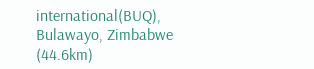international(BUQ), Bulawayo, Zimbabwe (44.6km)